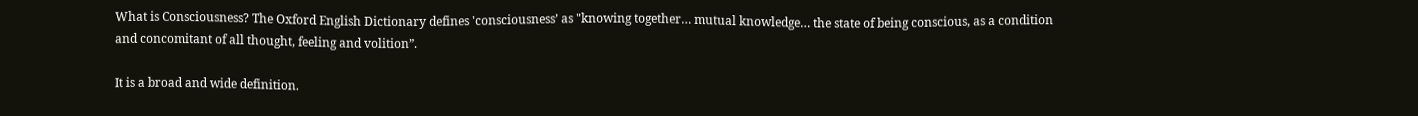What is Consciousness? The Oxford English Dictionary defines 'consciousness’ as "knowing together… mutual knowledge… the state of being conscious, as a condition and concomitant of all thought, feeling and volition”.

It is a broad and wide definition.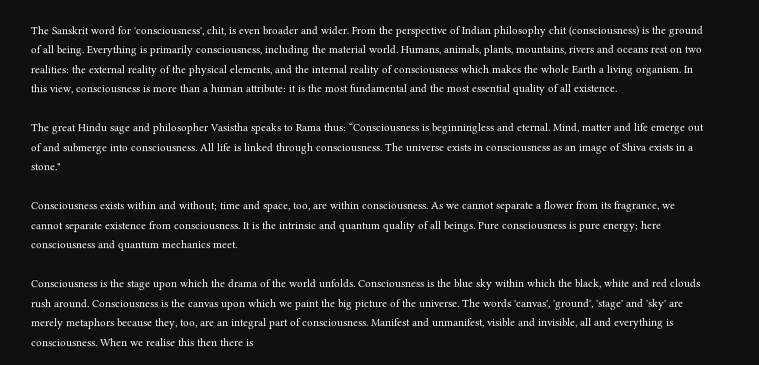The Sanskrit word for 'consciousness', chit, is even broader and wider. From the perspective of Indian philosophy chit (consciousness) is the ground of all being. Everything is primarily consciousness, including the material world. Humans, animals, plants, mountains, rivers and oceans rest on two realities: the external reality of the physical elements, and the internal reality of consciousness which makes the whole Earth a living organism. In this view, consciousness is more than a human attribute: it is the most fundamental and the most essential quality of all existence.

The great Hindu sage and philosopher Vasistha speaks to Rama thus: “Consciousness is beginningless and eternal. Mind, matter and life emerge out of and submerge into consciousness. All life is linked through consciousness. The universe exists in consciousness as an image of Shiva exists in a stone."

Consciousness exists within and without; time and space, too, are within consciousness. As we cannot separate a flower from its fragrance, we cannot separate existence from consciousness. It is the intrinsic and quantum quality of all beings. Pure consciousness is pure energy; here consciousness and quantum mechanics meet.

Consciousness is the stage upon which the drama of the world unfolds. Consciousness is the blue sky within which the black, white and red clouds rush around. Consciousness is the canvas upon which we paint the big picture of the universe. The words 'canvas', 'ground', 'stage' and 'sky' are merely metaphors because they, too, are an integral part of consciousness. Manifest and unmanifest, visible and invisible, all and everything is consciousness. When we realise this then there is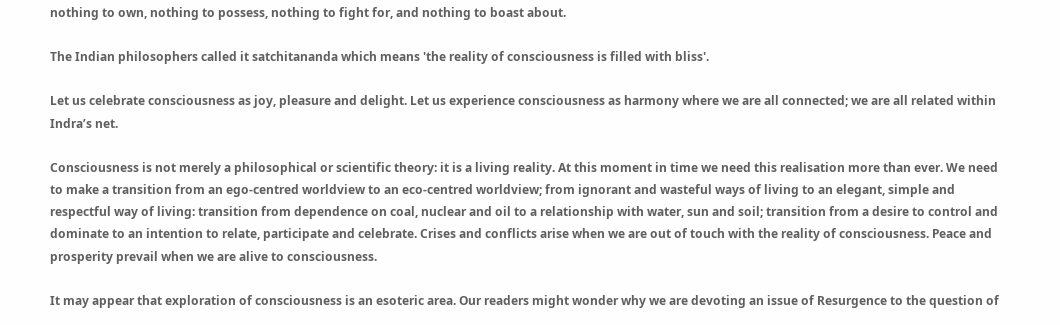nothing to own, nothing to possess, nothing to fight for, and nothing to boast about.

The Indian philosophers called it satchitananda which means 'the reality of consciousness is filled with bliss'.

Let us celebrate consciousness as joy, pleasure and delight. Let us experience consciousness as harmony where we are all connected; we are all related within Indra’s net.

Consciousness is not merely a philosophical or scientific theory: it is a living reality. At this moment in time we need this realisation more than ever. We need to make a transition from an ego-centred worldview to an eco-centred worldview; from ignorant and wasteful ways of living to an elegant, simple and respectful way of living: transition from dependence on coal, nuclear and oil to a relationship with water, sun and soil; transition from a desire to control and dominate to an intention to relate, participate and celebrate. Crises and conflicts arise when we are out of touch with the reality of consciousness. Peace and prosperity prevail when we are alive to consciousness.

It may appear that exploration of consciousness is an esoteric area. Our readers might wonder why we are devoting an issue of Resurgence to the question of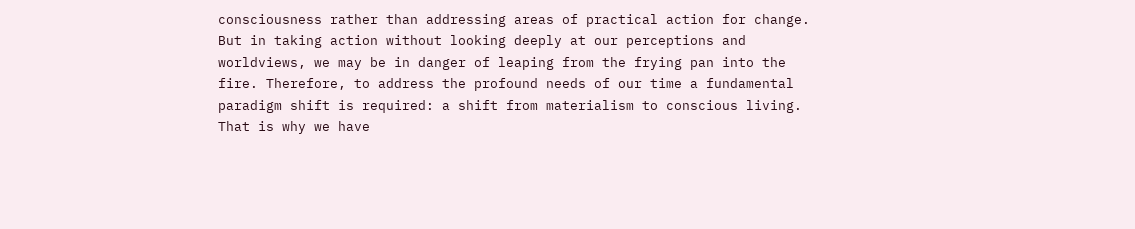consciousness rather than addressing areas of practical action for change. But in taking action without looking deeply at our perceptions and worldviews, we may be in danger of leaping from the frying pan into the fire. Therefore, to address the profound needs of our time a fundamental paradigm shift is required: a shift from materialism to conscious living. That is why we have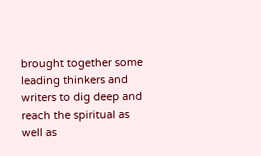brought together some leading thinkers and writers to dig deep and reach the spiritual as well as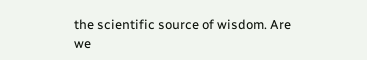the scientific source of wisdom. Are we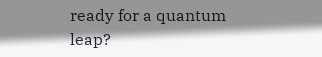ready for a quantum leap?